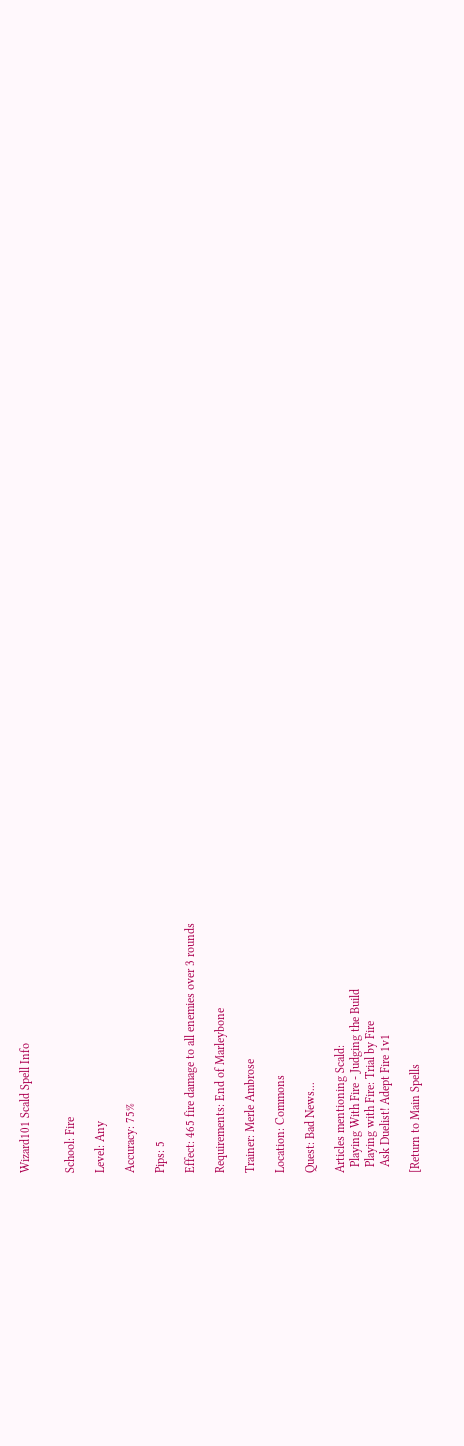Wizard101 Scald Spell Info


School: Fire

Level: Any

Accuracy: 75%

Pips: 5

Effect: 465 fire damage to all enemies over 3 rounds

Requirements: End of Marleybone

Trainer: Merle Ambrose

Location: Commons

Quest: Bad News...

Articles mentioning Scald:
  Playing With Fire - Judging the Build
  Playing with Fire: Trial by Fire
  Ask Duelist! Adept Fire 1v1

[Return to Main Spells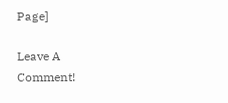Page]

Leave A Comment!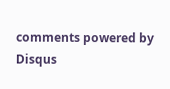comments powered by Disqus